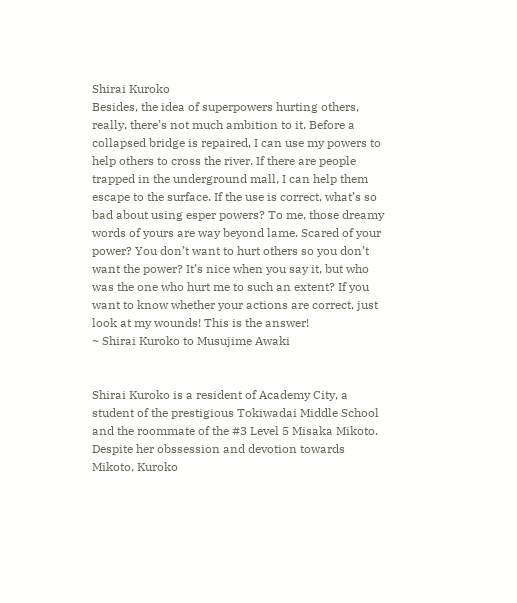Shirai Kuroko
Besides, the idea of superpowers hurting others, really, there’s not much ambition to it. Before a collapsed bridge is repaired, I can use my powers to help others to cross the river. If there are people trapped in the underground mall, I can help them escape to the surface. If the use is correct, what’s so bad about using esper powers? To me, those dreamy words of yours are way beyond lame. Scared of your power? You don’t want to hurt others so you don’t want the power? It’s nice when you say it, but who was the one who hurt me to such an extent? If you want to know whether your actions are correct, just look at my wounds! This is the answer!
~ Shirai Kuroko to Musujime Awaki


Shirai Kuroko is a resident of Academy City, a student of the prestigious Tokiwadai Middle School and the roommate of the #3 Level 5 Misaka Mikoto. Despite her obssession and devotion towards Mikoto, Kuroko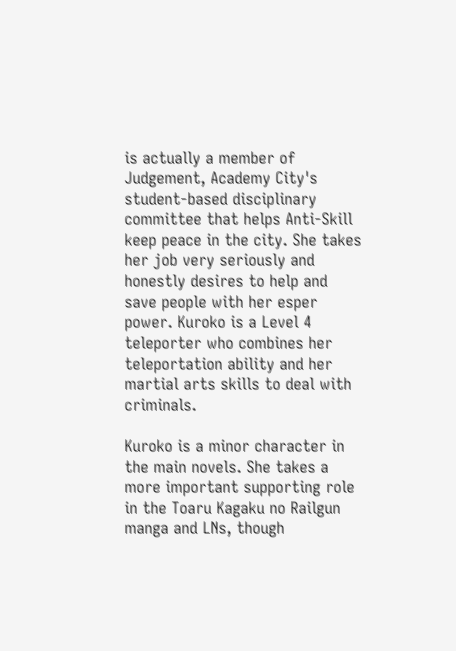is actually a member of Judgement, Academy City's student-based disciplinary committee that helps Anti-Skill keep peace in the city. She takes her job very seriously and honestly desires to help and save people with her esper power. Kuroko is a Level 4 teleporter who combines her teleportation ability and her martial arts skills to deal with criminals.

Kuroko is a minor character in the main novels. She takes a more important supporting role in the Toaru Kagaku no Railgun manga and LNs, though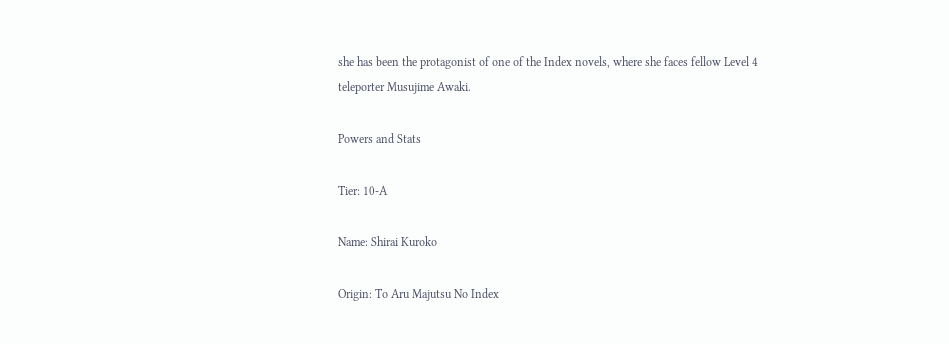she has been the protagonist of one of the Index novels, where she faces fellow Level 4 teleporter Musujime Awaki.

Powers and Stats

Tier: 10-A

Name: Shirai Kuroko

Origin: To Aru Majutsu No Index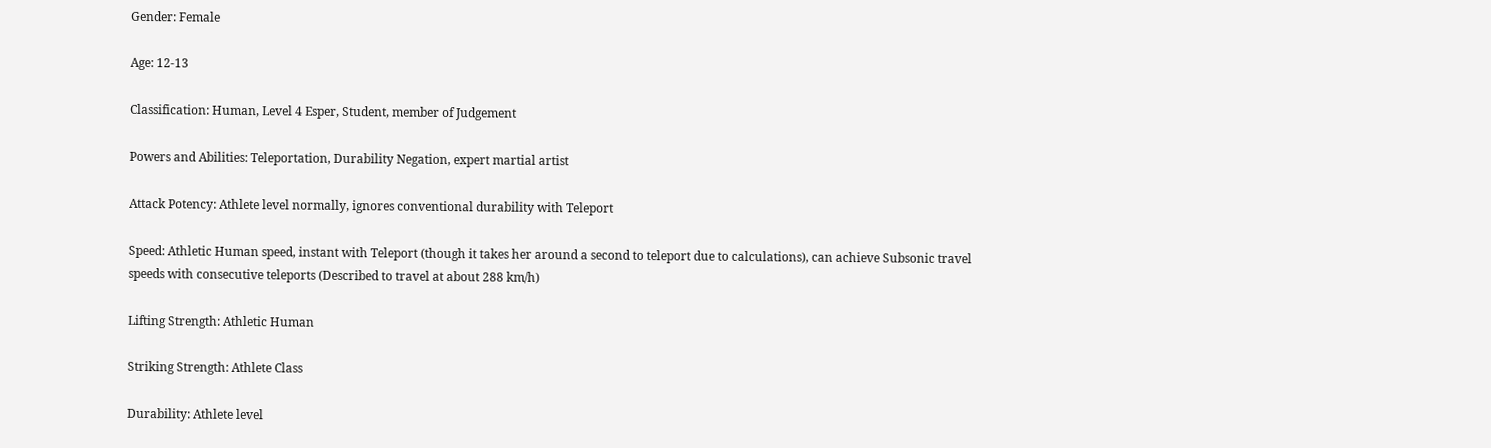Gender: Female

Age: 12-13

Classification: Human, Level 4 Esper, Student, member of Judgement

Powers and Abilities: Teleportation, Durability Negation, expert martial artist

Attack Potency: Athlete level normally, ignores conventional durability with Teleport

Speed: Athletic Human speed, instant with Teleport (though it takes her around a second to teleport due to calculations), can achieve Subsonic travel speeds with consecutive teleports (Described to travel at about 288 km/h)

Lifting Strength: Athletic Human

Striking Strength: Athlete Class

Durability: Athlete level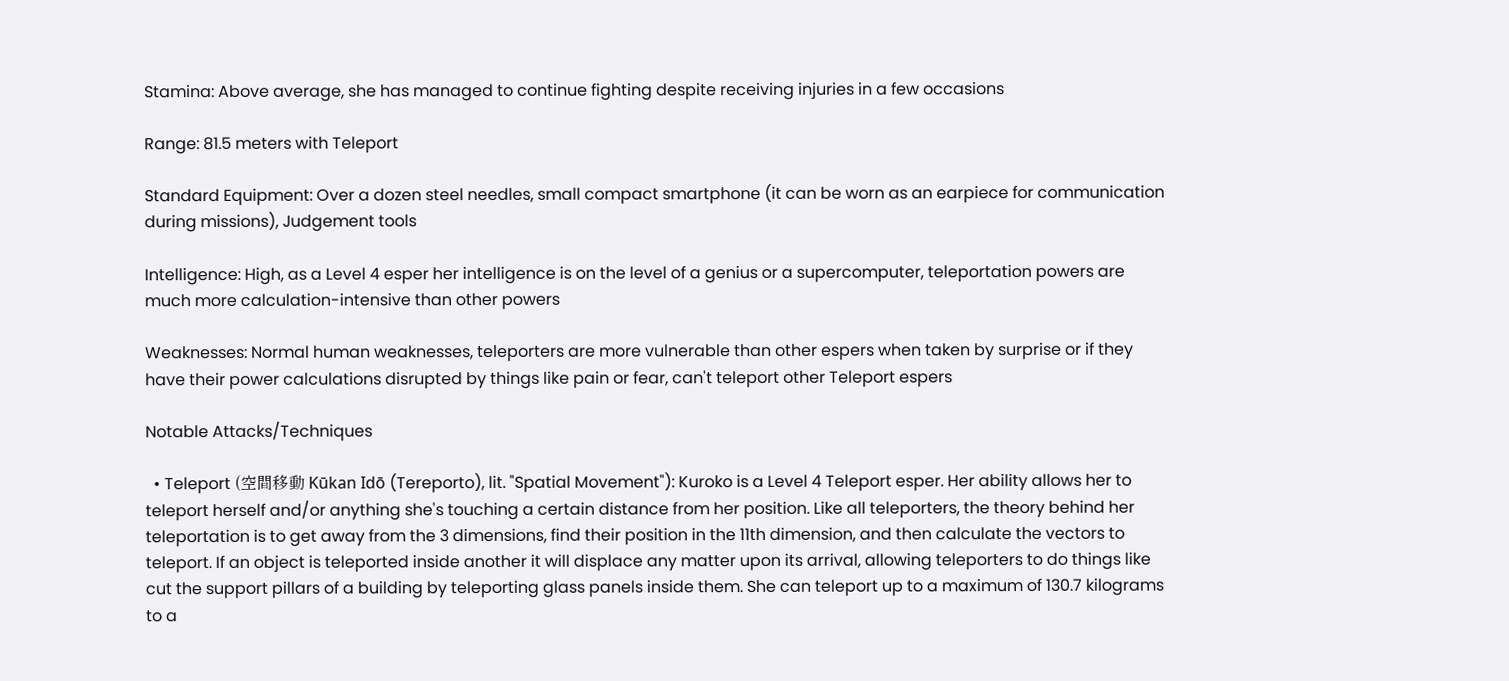Stamina: Above average, she has managed to continue fighting despite receiving injuries in a few occasions

Range: 81.5 meters with Teleport

Standard Equipment: Over a dozen steel needles, small compact smartphone (it can be worn as an earpiece for communication during missions), Judgement tools

Intelligence: High, as a Level 4 esper her intelligence is on the level of a genius or a supercomputer, teleportation powers are much more calculation-intensive than other powers

Weaknesses: Normal human weaknesses, teleporters are more vulnerable than other espers when taken by surprise or if they have their power calculations disrupted by things like pain or fear, can't teleport other Teleport espers

Notable Attacks/Techniques

  • Teleport (空間移動 Kūkan Idō (Tereporto), lit. "Spatial Movement"): Kuroko is a Level 4 Teleport esper. Her ability allows her to teleport herself and/or anything she's touching a certain distance from her position. Like all teleporters, the theory behind her teleportation is to get away from the 3 dimensions, find their position in the 11th dimension, and then calculate the vectors to teleport. If an object is teleported inside another it will displace any matter upon its arrival, allowing teleporters to do things like cut the support pillars of a building by teleporting glass panels inside them. She can teleport up to a maximum of 130.7 kilograms to a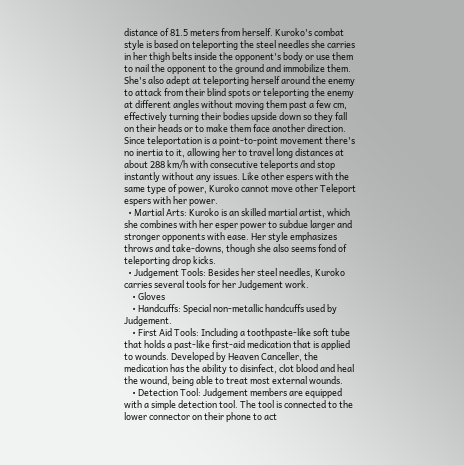distance of 81.5 meters from herself. Kuroko's combat style is based on teleporting the steel needles she carries in her thigh belts inside the opponent's body or use them to nail the opponent to the ground and immobilize them. She's also adept at teleporting herself around the enemy to attack from their blind spots or teleporting the enemy at different angles without moving them past a few cm, effectively turning their bodies upside down so they fall on their heads or to make them face another direction. Since teleportation is a point-to-point movement there's no inertia to it, allowing her to travel long distances at about 288 km/h with consecutive teleports and stop instantly without any issues. Like other espers with the same type of power, Kuroko cannot move other Teleport espers with her power.
  • Martial Arts: Kuroko is an skilled martial artist, which she combines with her esper power to subdue larger and stronger opponents with ease. Her style emphasizes throws and take-downs, though she also seems fond of teleporting drop kicks.
  • Judgement Tools: Besides her steel needles, Kuroko carries several tools for her Judgement work.
    • Gloves
    • Handcuffs: Special non-metallic handcuffs used by Judgement.
    • First Aid Tools: Including a toothpaste-like soft tube that holds a past-like first-aid medication that is applied to wounds. Developed by Heaven Canceller, the medication has the ability to disinfect, clot blood and heal the wound, being able to treat most external wounds.
    • Detection Tool: Judgement members are equipped with a simple detection tool. The tool is connected to the lower connector on their phone to act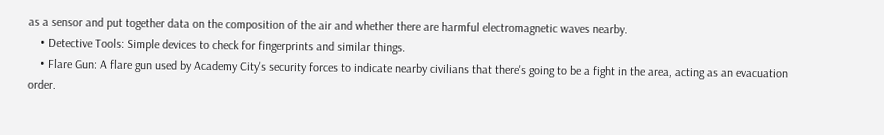as a sensor and put together data on the composition of the air and whether there are harmful electromagnetic waves nearby.
    • Detective Tools: Simple devices to check for fingerprints and similar things.
    • Flare Gun: A flare gun used by Academy City's security forces to indicate nearby civilians that there's going to be a fight in the area, acting as an evacuation order.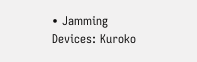• Jamming Devices: Kuroko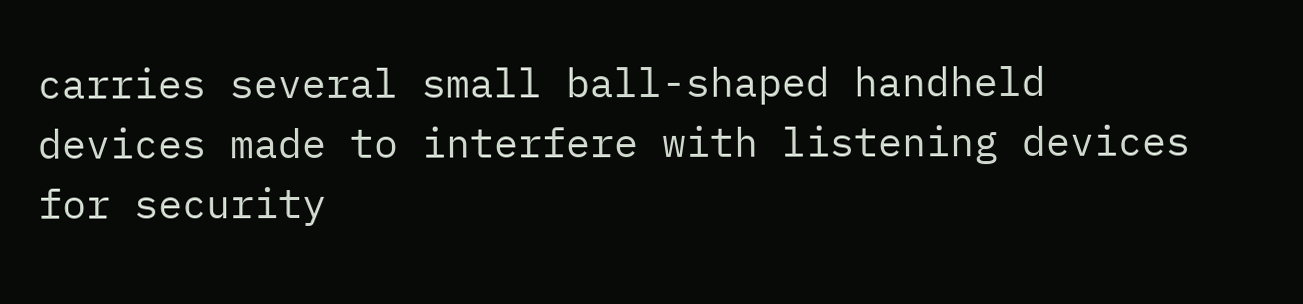carries several small ball-shaped handheld devices made to interfere with listening devices for security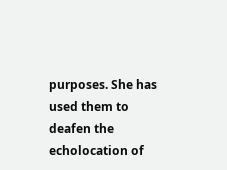purposes. She has used them to deafen the echolocation of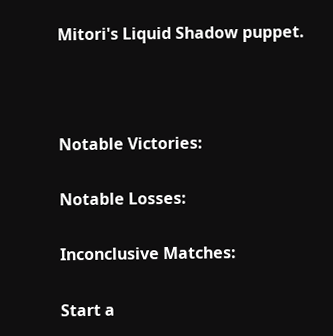Mitori's Liquid Shadow puppet.



Notable Victories:

Notable Losses:

Inconclusive Matches:

Start a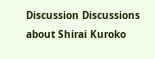Discussion Discussions about Shirai Kuroko